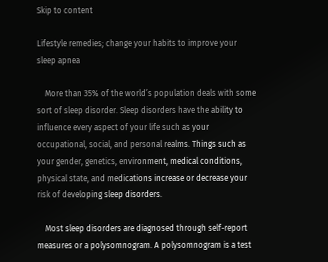Skip to content

Lifestyle remedies; change your habits to improve your sleep apnea

    More than 35% of the world’s population deals with some sort of sleep disorder. Sleep disorders have the ability to influence every aspect of your life such as your occupational, social, and personal realms. Things such as your gender, genetics, environment, medical conditions, physical state, and medications increase or decrease your risk of developing sleep disorders.

    Most sleep disorders are diagnosed through self-report measures or a polysomnogram. A polysomnogram is a test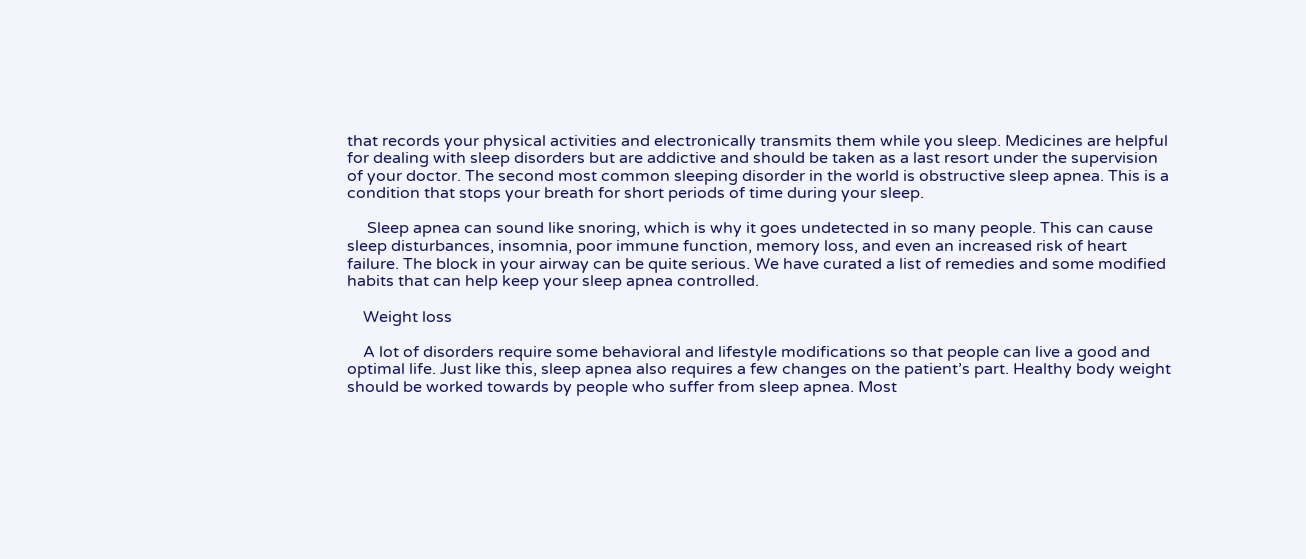that records your physical activities and electronically transmits them while you sleep. Medicines are helpful for dealing with sleep disorders but are addictive and should be taken as a last resort under the supervision of your doctor. The second most common sleeping disorder in the world is obstructive sleep apnea. This is a condition that stops your breath for short periods of time during your sleep.

     Sleep apnea can sound like snoring, which is why it goes undetected in so many people. This can cause sleep disturbances, insomnia, poor immune function, memory loss, and even an increased risk of heart failure. The block in your airway can be quite serious. We have curated a list of remedies and some modified habits that can help keep your sleep apnea controlled.

    Weight loss

    A lot of disorders require some behavioral and lifestyle modifications so that people can live a good and optimal life. Just like this, sleep apnea also requires a few changes on the patient’s part. Healthy body weight should be worked towards by people who suffer from sleep apnea. Most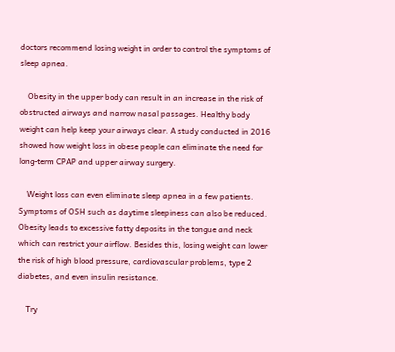doctors recommend losing weight in order to control the symptoms of sleep apnea.

    Obesity in the upper body can result in an increase in the risk of obstructed airways and narrow nasal passages. Healthy body weight can help keep your airways clear. A study conducted in 2016 showed how weight loss in obese people can eliminate the need for long-term CPAP and upper airway surgery.

    Weight loss can even eliminate sleep apnea in a few patients. Symptoms of OSH such as daytime sleepiness can also be reduced. Obesity leads to excessive fatty deposits in the tongue and neck which can restrict your airflow. Besides this, losing weight can lower the risk of high blood pressure, cardiovascular problems, type 2 diabetes, and even insulin resistance.

    Try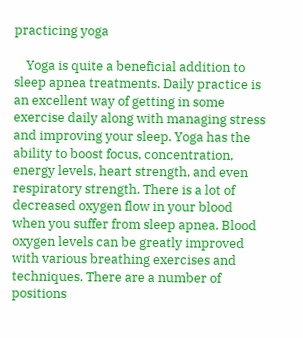practicing yoga

    Yoga is quite a beneficial addition to sleep apnea treatments. Daily practice is an excellent way of getting in some exercise daily along with managing stress and improving your sleep. Yoga has the ability to boost focus, concentration, energy levels, heart strength, and even respiratory strength. There is a lot of decreased oxygen flow in your blood when you suffer from sleep apnea. Blood oxygen levels can be greatly improved with various breathing exercises and techniques. There are a number of positions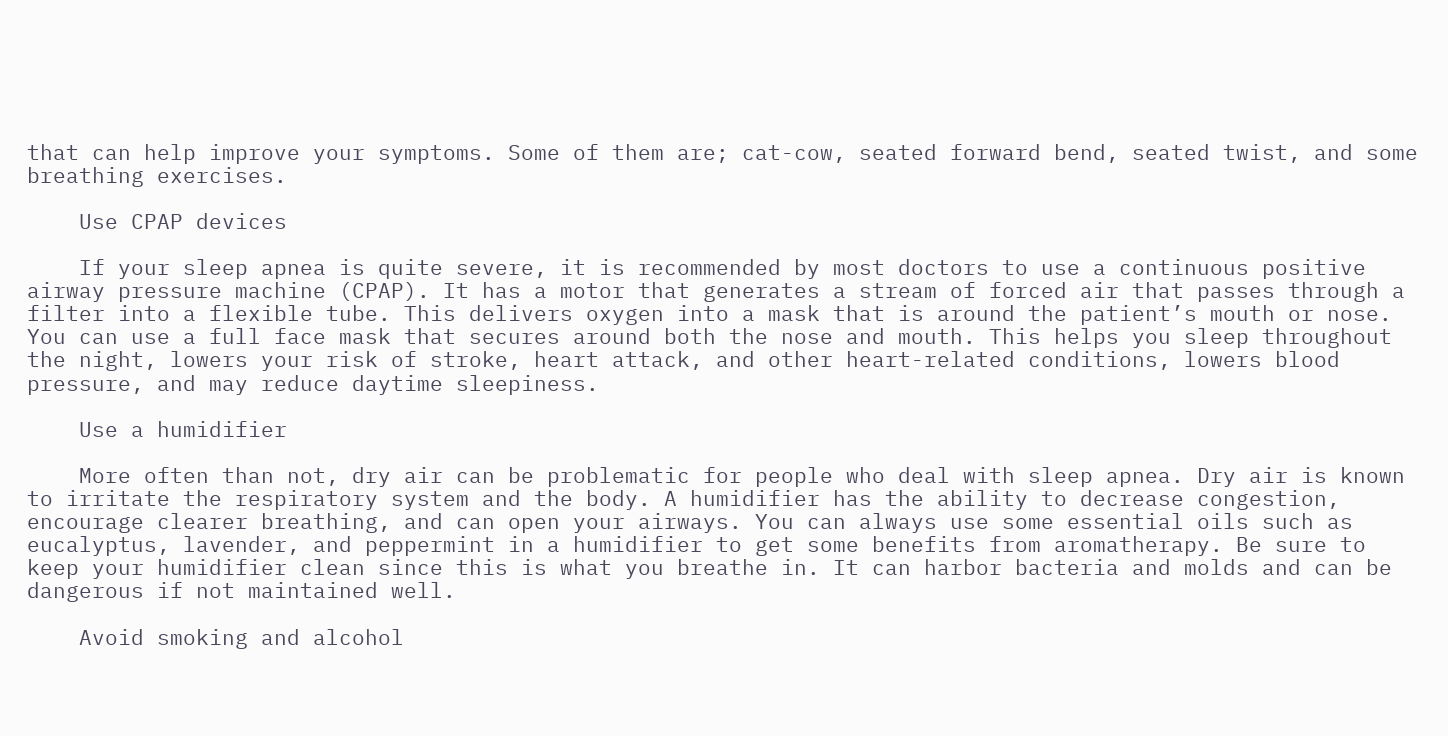that can help improve your symptoms. Some of them are; cat-cow, seated forward bend, seated twist, and some breathing exercises.

    Use CPAP devices

    If your sleep apnea is quite severe, it is recommended by most doctors to use a continuous positive airway pressure machine (CPAP). It has a motor that generates a stream of forced air that passes through a filter into a flexible tube. This delivers oxygen into a mask that is around the patient’s mouth or nose. You can use a full face mask that secures around both the nose and mouth. This helps you sleep throughout the night, lowers your risk of stroke, heart attack, and other heart-related conditions, lowers blood pressure, and may reduce daytime sleepiness.

    Use a humidifier

    More often than not, dry air can be problematic for people who deal with sleep apnea. Dry air is known to irritate the respiratory system and the body. A humidifier has the ability to decrease congestion, encourage clearer breathing, and can open your airways. You can always use some essential oils such as eucalyptus, lavender, and peppermint in a humidifier to get some benefits from aromatherapy. Be sure to keep your humidifier clean since this is what you breathe in. It can harbor bacteria and molds and can be dangerous if not maintained well.

    Avoid smoking and alcohol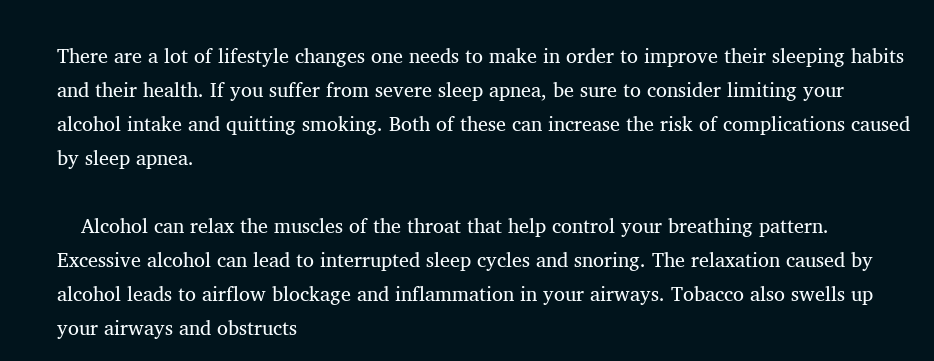There are a lot of lifestyle changes one needs to make in order to improve their sleeping habits and their health. If you suffer from severe sleep apnea, be sure to consider limiting your alcohol intake and quitting smoking. Both of these can increase the risk of complications caused by sleep apnea.

    Alcohol can relax the muscles of the throat that help control your breathing pattern. Excessive alcohol can lead to interrupted sleep cycles and snoring. The relaxation caused by alcohol leads to airflow blockage and inflammation in your airways. Tobacco also swells up your airways and obstructs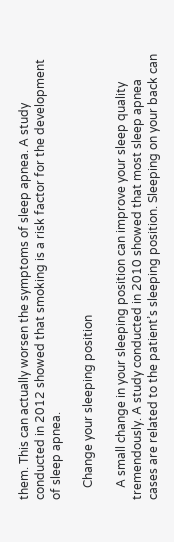them. This can actually worsen the symptoms of sleep apnea. A study conducted in 2012 showed that smoking is a risk factor for the development of sleep apnea.

    Change your sleeping position

    A small change in your sleeping position can improve your sleep quality tremendously. A study conducted in 2010 showed that most sleep apnea cases are related to the patient’s sleeping position. Sleeping on your back can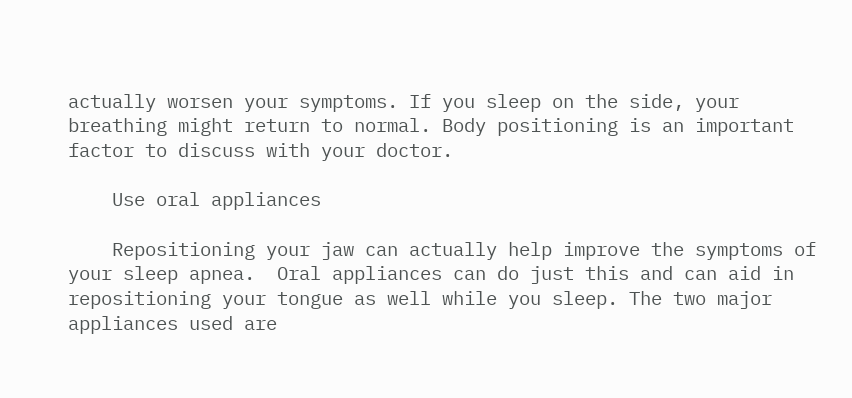actually worsen your symptoms. If you sleep on the side, your breathing might return to normal. Body positioning is an important factor to discuss with your doctor.

    Use oral appliances

    Repositioning your jaw can actually help improve the symptoms of your sleep apnea.  Oral appliances can do just this and can aid in repositioning your tongue as well while you sleep. The two major appliances used are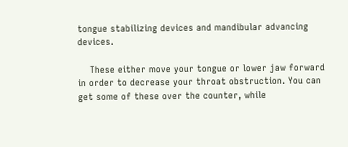tongue stabilizing devices and mandibular advancing devices.

    These either move your tongue or lower jaw forward in order to decrease your throat obstruction. You can get some of these over the counter, while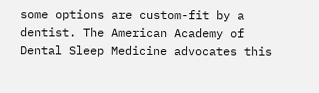some options are custom-fit by a dentist. The American Academy of Dental Sleep Medicine advocates this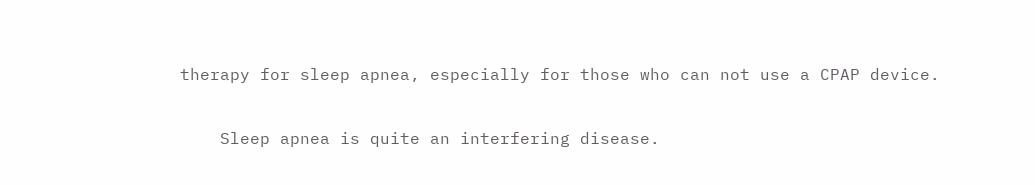therapy for sleep apnea, especially for those who can not use a CPAP device.

    Sleep apnea is quite an interfering disease.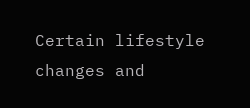Certain lifestyle changes and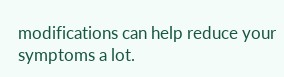modifications can help reduce your symptoms a lot.